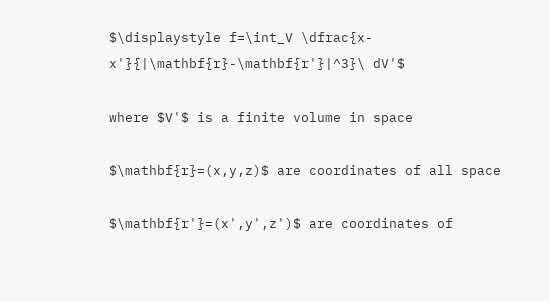$\displaystyle f=\int_V \dfrac{x-x'}{|\mathbf{r}-\mathbf{r'}|^3}\ dV'$

where $V'$ is a finite volume in space

$\mathbf{r}=(x,y,z)$ are coordinates of all space

$\mathbf{r'}=(x',y',z')$ are coordinates of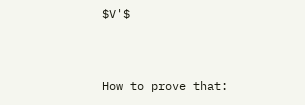$V'$


How to prove that: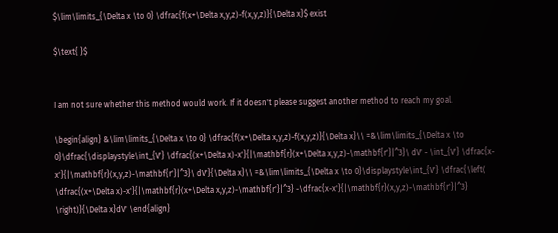$\lim\limits_{\Delta x \to 0} \dfrac{f(x+\Delta x,y,z)-f(x,y,z)}{\Delta x}$ exist

$\text{ }$


I am not sure whether this method would work. If it doesn't please suggest another method to reach my goal.

\begin{align} &\lim\limits_{\Delta x \to 0} \dfrac{f(x+\Delta x,y,z)-f(x,y,z)}{\Delta x}\\ =&\lim\limits_{\Delta x \to 0}\dfrac{\displaystyle\int_{V'} \dfrac{(x+\Delta x)-x'}{|\mathbf{r}(x+\Delta x,y,z)-\mathbf{r'}|^3}\ dV' - \int_{V'} \dfrac{x-x'}{|\mathbf{r}(x,y,z)-\mathbf{r'}|^3}\ dV'}{\Delta x}\\ =&\lim\limits_{\Delta x \to 0}\displaystyle\int_{V'} \dfrac{\left( \dfrac{(x+\Delta x)-x'}{|\mathbf{r}(x+\Delta x,y,z)-\mathbf{r'}|^3} -\dfrac{x-x'}{|\mathbf{r}(x,y,z)-\mathbf{r'}|^3} \right)}{\Delta x}dV' \end{align}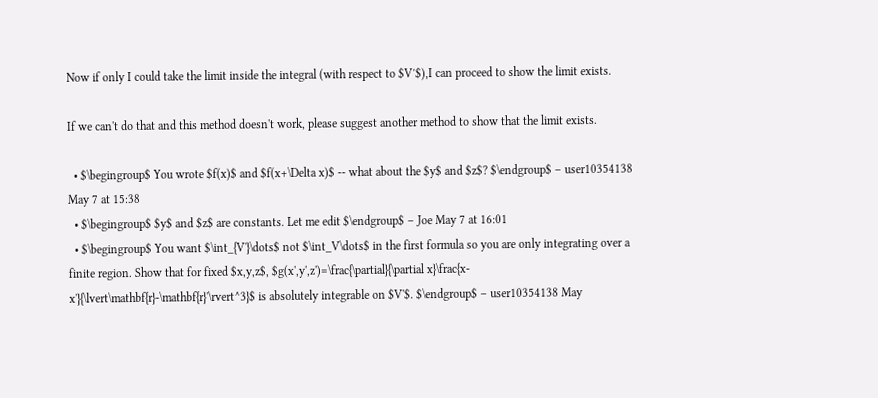Now if only I could take the limit inside the integral (with respect to $V′$),I can proceed to show the limit exists.

If we can't do that and this method doesn't work, please suggest another method to show that the limit exists.

  • $\begingroup$ You wrote $f(x)$ and $f(x+\Delta x)$ -- what about the $y$ and $z$? $\endgroup$ – user10354138 May 7 at 15:38
  • $\begingroup$ $y$ and $z$ are constants. Let me edit $\endgroup$ – Joe May 7 at 16:01
  • $\begingroup$ You want $\int_{V'}\dots$ not $\int_V\dots$ in the first formula so you are only integrating over a finite region. Show that for fixed $x,y,z$, $g(x',y',z')=\frac{\partial}{\partial x}\frac{x-x'}{\lvert\mathbf{r}-\mathbf{r}'\rvert^3}$ is absolutely integrable on $V'$. $\endgroup$ – user10354138 May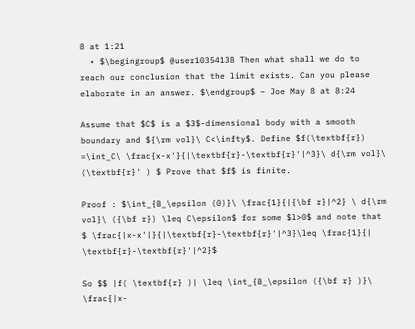8 at 1:21
  • $\begingroup$ @user10354138 Then what shall we do to reach our conclusion that the limit exists. Can you please elaborate in an answer. $\endgroup$ – Joe May 8 at 8:24

Assume that $C$ is a $3$-dimensional body with a smooth boundary and ${\rm vol}\ C<\infty$. Define $f(\textbf{r}) =\int_C\ \frac{x-x'}{|\textbf{r}-\textbf{r}'|^3}\ d{\rm vol}\ (\textbf{r}' ) $ Prove that $f$ is finite.

Proof : $\int_{B_\epsilon (0)}\ \frac{1}{|{\bf r}|^2} \ d{\rm vol}\ ({\bf r}) \leq C\epsilon$ for some $l>0$ and note that $ \frac{|x-x'|}{|\textbf{r}-\textbf{r}'|^3}\leq \frac{1}{| \textbf{r}-\textbf{r}'|^2}$

So $$ |f( \textbf{r} )| \leq \int_{B_\epsilon ({\bf r} )}\ \frac{|x-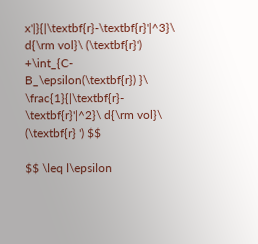x'|}{|\textbf{r}-\textbf{r}'|^3}\ d{\rm vol}\ (\textbf{r}') +\int_{C-B_\epsilon(\textbf{r}) }\ \frac{1}{|\textbf{r}- \textbf{r}'|^2}\ d{\rm vol}\ (\textbf{r} ') $$

$$ \leq l\epsilon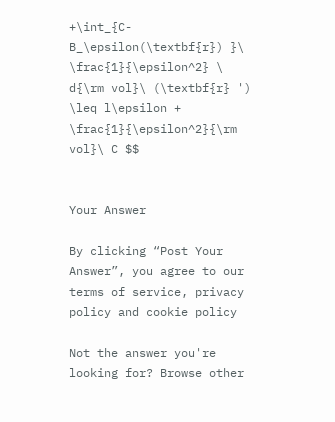+\int_{C-B_\epsilon(\textbf{r}) }\ \frac{1}{\epsilon^2} \ d{\rm vol}\ (\textbf{r} ') \leq l\epsilon + \frac{1}{\epsilon^2}{\rm vol}\ C $$


Your Answer

By clicking “Post Your Answer”, you agree to our terms of service, privacy policy and cookie policy

Not the answer you're looking for? Browse other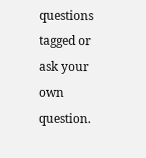questions tagged or ask your own question.